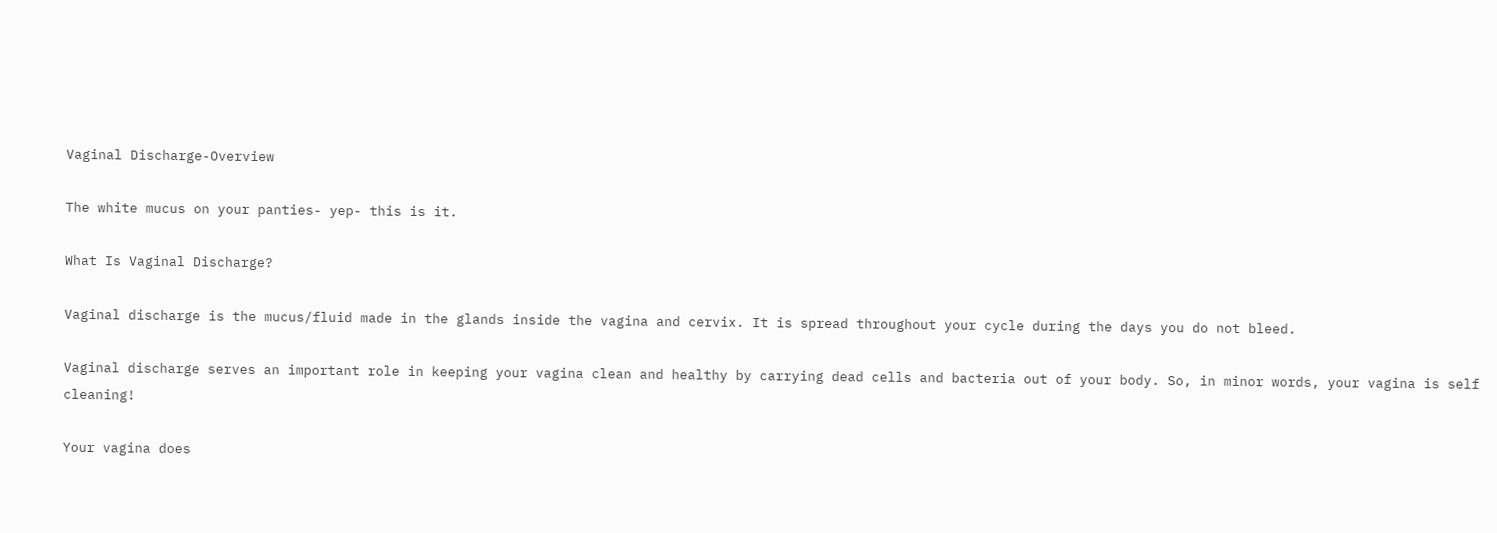Vaginal Discharge-Overview

The white mucus on your panties- yep- this is it.

What Is Vaginal Discharge?

Vaginal discharge is the mucus/fluid made in the glands inside the vagina and cervix. It is spread throughout your cycle during the days you do not bleed.

Vaginal discharge serves an important role in keeping your vagina clean and healthy by carrying dead cells and bacteria out of your body. So, in minor words, your vagina is self cleaning!

Your vagina does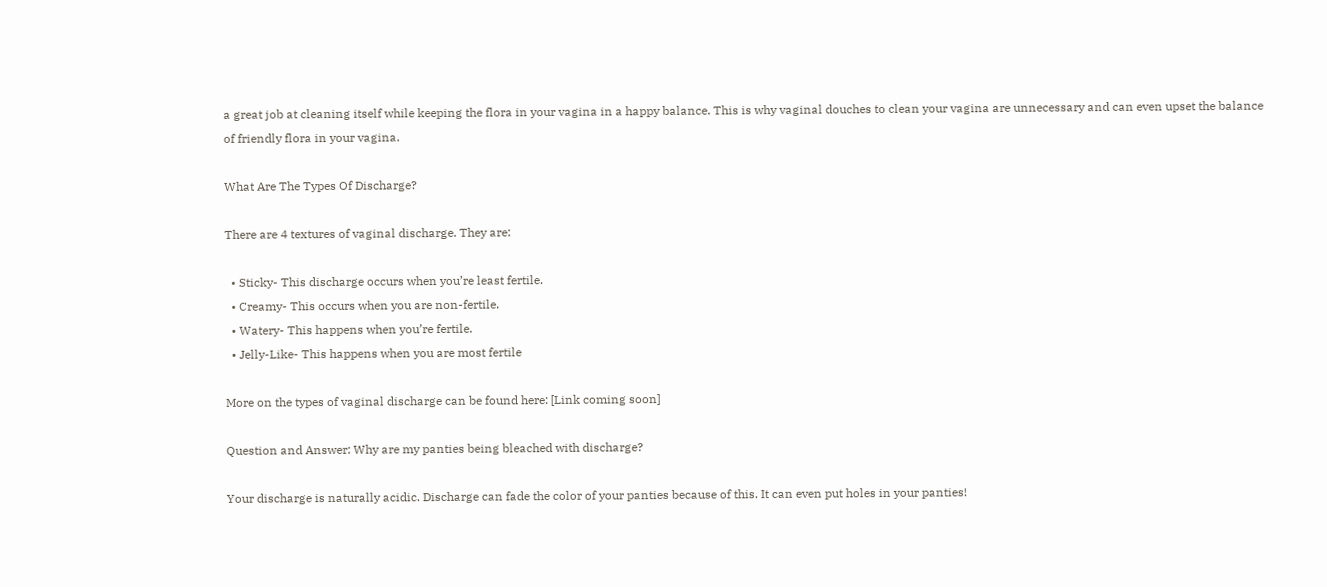a great job at cleaning itself while keeping the flora in your vagina in a happy balance. This is why vaginal douches to clean your vagina are unnecessary and can even upset the balance of friendly flora in your vagina.

What Are The Types Of Discharge?

There are 4 textures of vaginal discharge. They are:

  • Sticky- This discharge occurs when you’re least fertile.
  • Creamy- This occurs when you are non-fertile.
  • Watery- This happens when you’re fertile.
  • Jelly-Like- This happens when you are most fertile

More on the types of vaginal discharge can be found here: [Link coming soon]

Question and Answer: Why are my panties being bleached with discharge?

Your discharge is naturally acidic. Discharge can fade the color of your panties because of this. It can even put holes in your panties!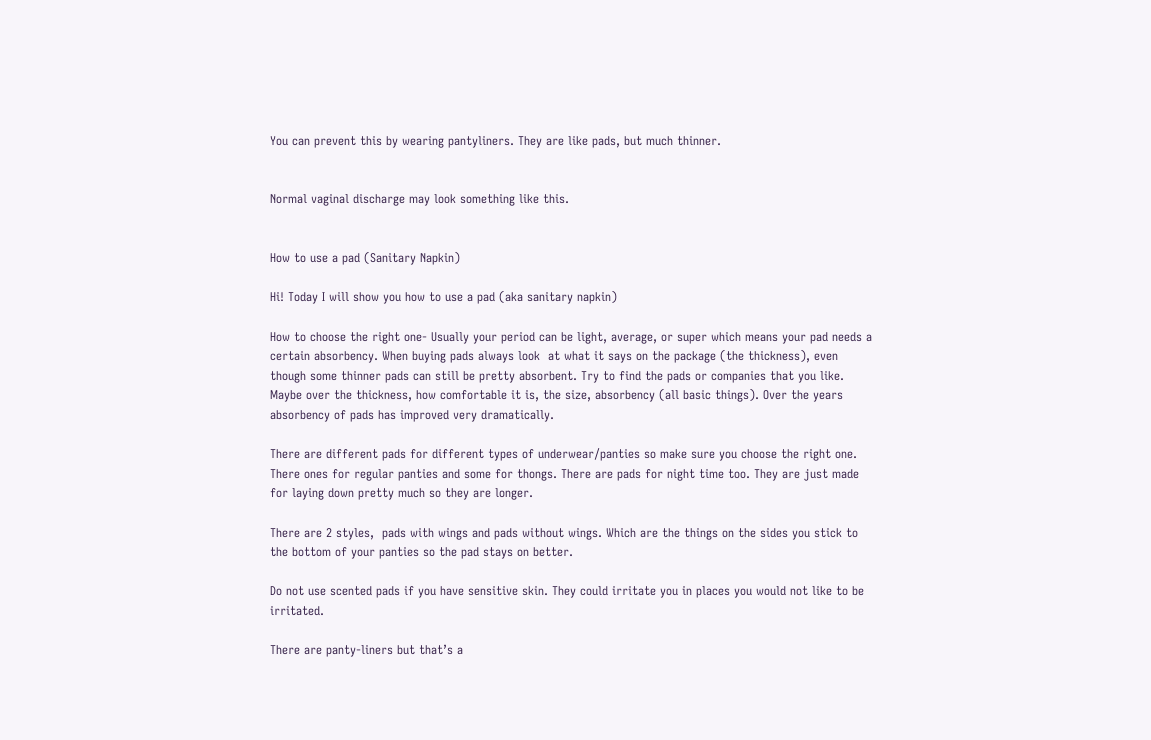You can prevent this by wearing pantyliners. They are like pads, but much thinner.


Normal vaginal discharge may look something like this.


How to use a pad (Sanitary Napkin)

Hi! Today I will show you how to use a pad (aka sanitary napkin)

How to choose the right one- Usually your period can be light, average, or super which means your pad needs a certain absorbency. When buying pads always look  at what it says on the package (the thickness), even though some thinner pads can still be pretty absorbent. Try to find the pads or companies that you like. Maybe over the thickness, how comfortable it is, the size, absorbency (all basic things). Over the years absorbency of pads has improved very dramatically.

There are different pads for different types of underwear/panties so make sure you choose the right one. There ones for regular panties and some for thongs. There are pads for night time too. They are just made for laying down pretty much so they are longer.

There are 2 styles,  pads with wings and pads without wings. Which are the things on the sides you stick to the bottom of your panties so the pad stays on better.

Do not use scented pads if you have sensitive skin. They could irritate you in places you would not like to be irritated.

There are panty-liners but that’s a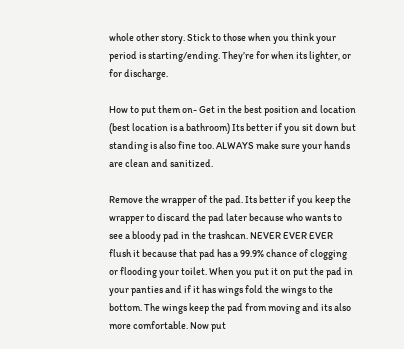whole other story. Stick to those when you think your period is starting/ending. They’re for when its lighter, or for discharge.

How to put them on- Get in the best position and location (best location is a bathroom) Its better if you sit down but standing is also fine too. ALWAYS make sure your hands are clean and sanitized.

Remove the wrapper of the pad. Its better if you keep the wrapper to discard the pad later because who wants to see a bloody pad in the trashcan. NEVER EVER EVER flush it because that pad has a 99.9% chance of clogging or flooding your toilet. When you put it on put the pad in your panties and if it has wings fold the wings to the bottom. The wings keep the pad from moving and its also more comfortable. Now put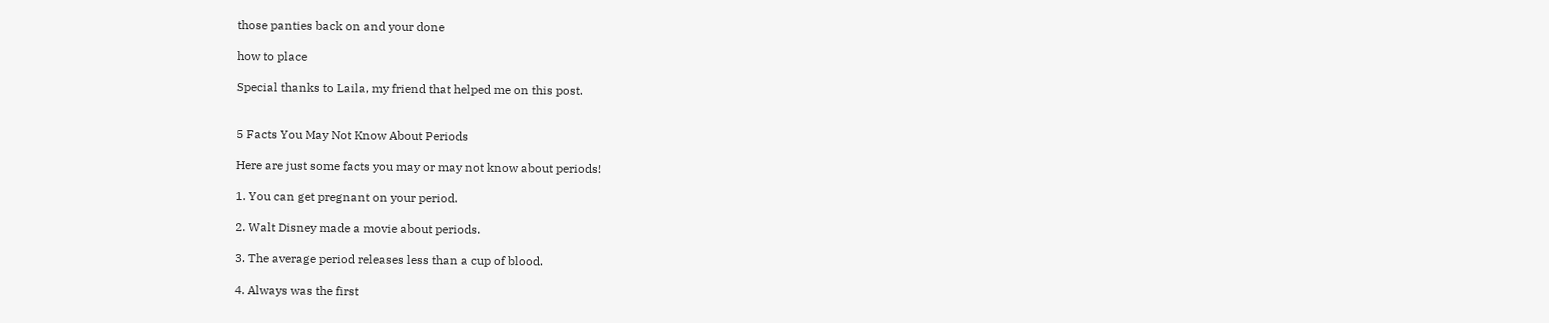those panties back on and your done

how to place

Special thanks to Laila, my friend that helped me on this post.


5 Facts You May Not Know About Periods

Here are just some facts you may or may not know about periods!

1. You can get pregnant on your period.

2. Walt Disney made a movie about periods.

3. The average period releases less than a cup of blood.

4. Always was the first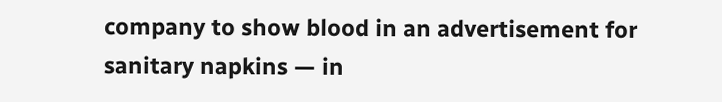company to show blood in an advertisement for sanitary napkins — in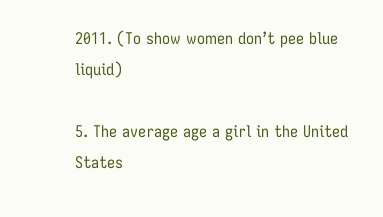2011. (To show women don’t pee blue liquid)

5. The average age a girl in the United States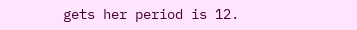gets her period is 12.